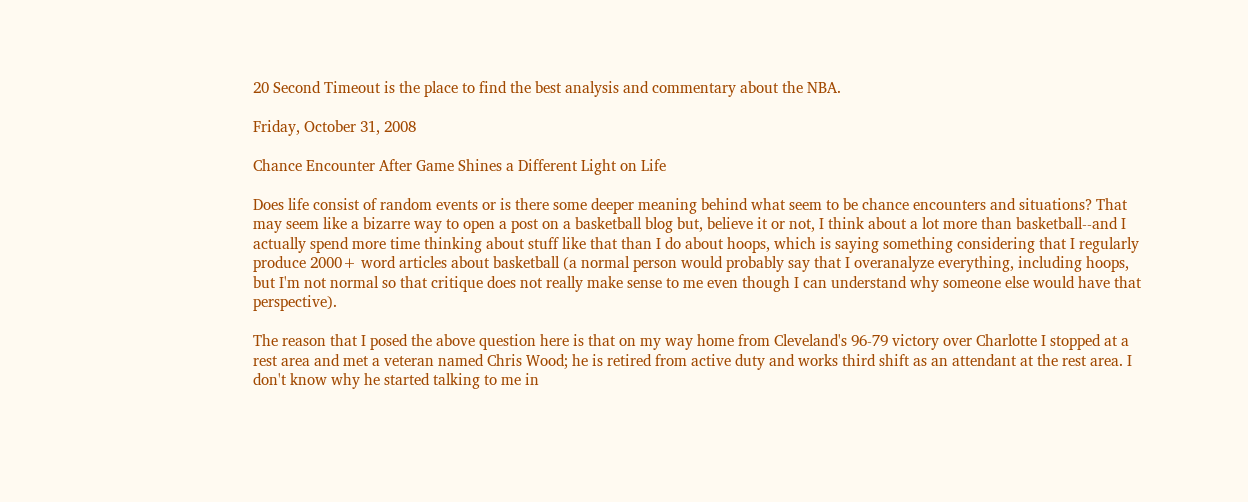20 Second Timeout is the place to find the best analysis and commentary about the NBA.

Friday, October 31, 2008

Chance Encounter After Game Shines a Different Light on Life

Does life consist of random events or is there some deeper meaning behind what seem to be chance encounters and situations? That may seem like a bizarre way to open a post on a basketball blog but, believe it or not, I think about a lot more than basketball--and I actually spend more time thinking about stuff like that than I do about hoops, which is saying something considering that I regularly produce 2000+ word articles about basketball (a normal person would probably say that I overanalyze everything, including hoops, but I'm not normal so that critique does not really make sense to me even though I can understand why someone else would have that perspective).

The reason that I posed the above question here is that on my way home from Cleveland's 96-79 victory over Charlotte I stopped at a rest area and met a veteran named Chris Wood; he is retired from active duty and works third shift as an attendant at the rest area. I don't know why he started talking to me in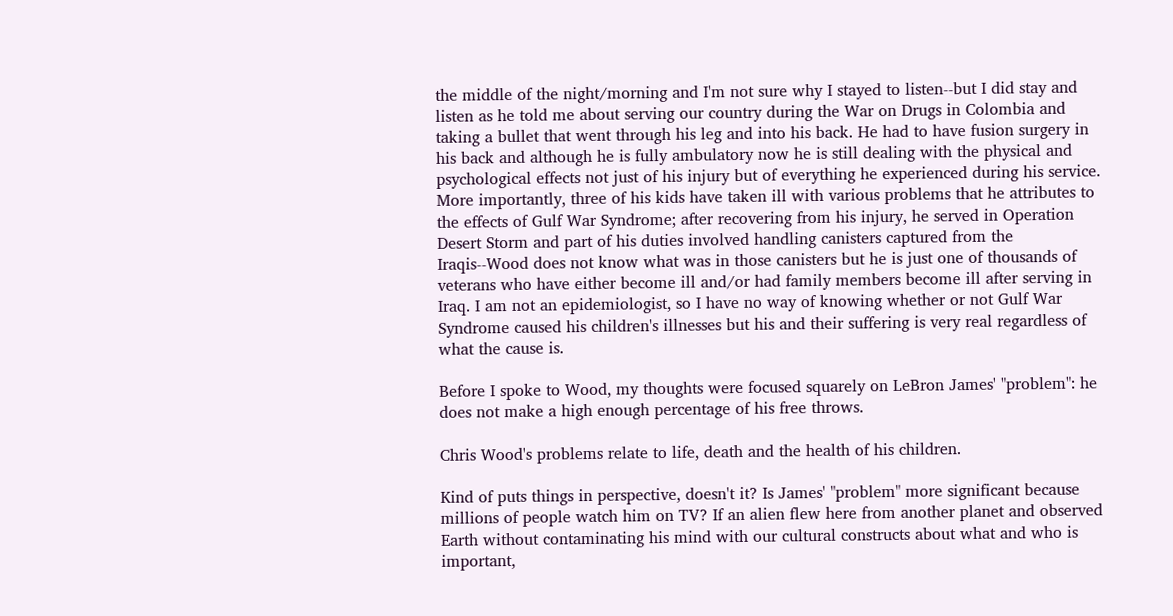the middle of the night/morning and I'm not sure why I stayed to listen--but I did stay and listen as he told me about serving our country during the War on Drugs in Colombia and taking a bullet that went through his leg and into his back. He had to have fusion surgery in his back and although he is fully ambulatory now he is still dealing with the physical and psychological effects not just of his injury but of everything he experienced during his service. More importantly, three of his kids have taken ill with various problems that he attributes to the effects of Gulf War Syndrome; after recovering from his injury, he served in Operation Desert Storm and part of his duties involved handling canisters captured from the Iraqis--Wood does not know what was in those canisters but he is just one of thousands of veterans who have either become ill and/or had family members become ill after serving in Iraq. I am not an epidemiologist, so I have no way of knowing whether or not Gulf War Syndrome caused his children's illnesses but his and their suffering is very real regardless of what the cause is.

Before I spoke to Wood, my thoughts were focused squarely on LeBron James' "problem": he does not make a high enough percentage of his free throws.

Chris Wood's problems relate to life, death and the health of his children.

Kind of puts things in perspective, doesn't it? Is James' "problem" more significant because millions of people watch him on TV? If an alien flew here from another planet and observed Earth without contaminating his mind with our cultural constructs about what and who is important,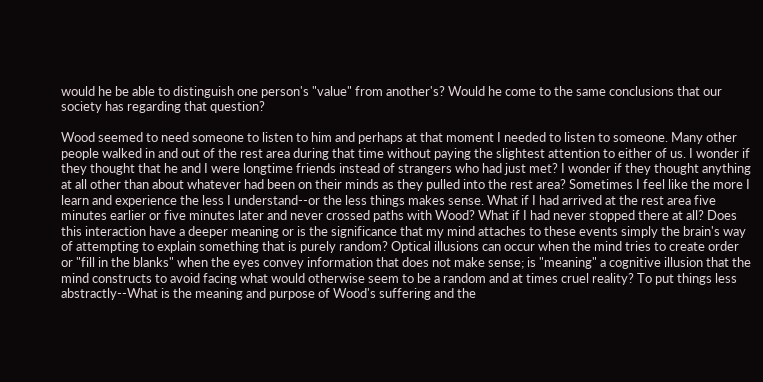would he be able to distinguish one person's "value" from another's? Would he come to the same conclusions that our society has regarding that question?

Wood seemed to need someone to listen to him and perhaps at that moment I needed to listen to someone. Many other people walked in and out of the rest area during that time without paying the slightest attention to either of us. I wonder if they thought that he and I were longtime friends instead of strangers who had just met? I wonder if they thought anything at all other than about whatever had been on their minds as they pulled into the rest area? Sometimes I feel like the more I learn and experience the less I understand--or the less things makes sense. What if I had arrived at the rest area five minutes earlier or five minutes later and never crossed paths with Wood? What if I had never stopped there at all? Does this interaction have a deeper meaning or is the significance that my mind attaches to these events simply the brain's way of attempting to explain something that is purely random? Optical illusions can occur when the mind tries to create order or "fill in the blanks" when the eyes convey information that does not make sense; is "meaning" a cognitive illusion that the mind constructs to avoid facing what would otherwise seem to be a random and at times cruel reality? To put things less abstractly--What is the meaning and purpose of Wood's suffering and the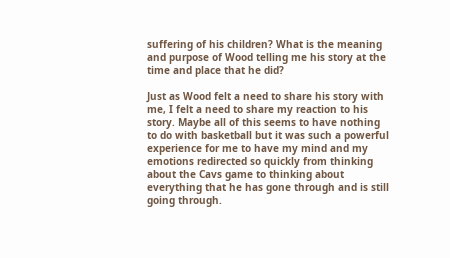suffering of his children? What is the meaning and purpose of Wood telling me his story at the time and place that he did?

Just as Wood felt a need to share his story with me, I felt a need to share my reaction to his story. Maybe all of this seems to have nothing to do with basketball but it was such a powerful experience for me to have my mind and my emotions redirected so quickly from thinking about the Cavs game to thinking about everything that he has gone through and is still going through.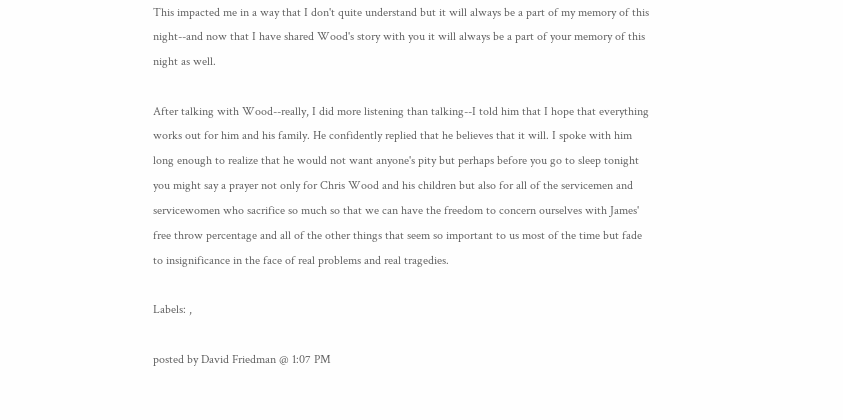This impacted me in a way that I don't quite understand but it will always be a part of my memory of this night--and now that I have shared Wood's story with you it will always be a part of your memory of this night as well.

After talking with Wood--really, I did more listening than talking--I told him that I hope that everything works out for him and his family. He confidently replied that he believes that it will. I spoke with him long enough to realize that he would not want anyone's pity but perhaps before you go to sleep tonight you might say a prayer not only for Chris Wood and his children but also for all of the servicemen and servicewomen who sacrifice so much so that we can have the freedom to concern ourselves with James' free throw percentage and all of the other things that seem so important to us most of the time but fade to insignificance in the face of real problems and real tragedies.

Labels: ,

posted by David Friedman @ 1:07 PM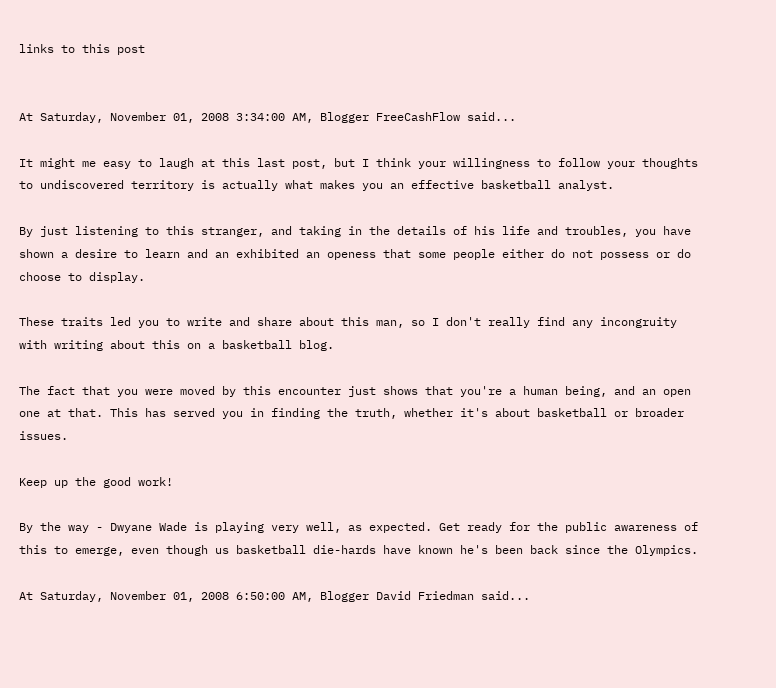links to this post


At Saturday, November 01, 2008 3:34:00 AM, Blogger FreeCashFlow said...

It might me easy to laugh at this last post, but I think your willingness to follow your thoughts to undiscovered territory is actually what makes you an effective basketball analyst.

By just listening to this stranger, and taking in the details of his life and troubles, you have shown a desire to learn and an exhibited an openess that some people either do not possess or do choose to display.

These traits led you to write and share about this man, so I don't really find any incongruity with writing about this on a basketball blog.

The fact that you were moved by this encounter just shows that you're a human being, and an open one at that. This has served you in finding the truth, whether it's about basketball or broader issues.

Keep up the good work!

By the way - Dwyane Wade is playing very well, as expected. Get ready for the public awareness of this to emerge, even though us basketball die-hards have known he's been back since the Olympics.

At Saturday, November 01, 2008 6:50:00 AM, Blogger David Friedman said...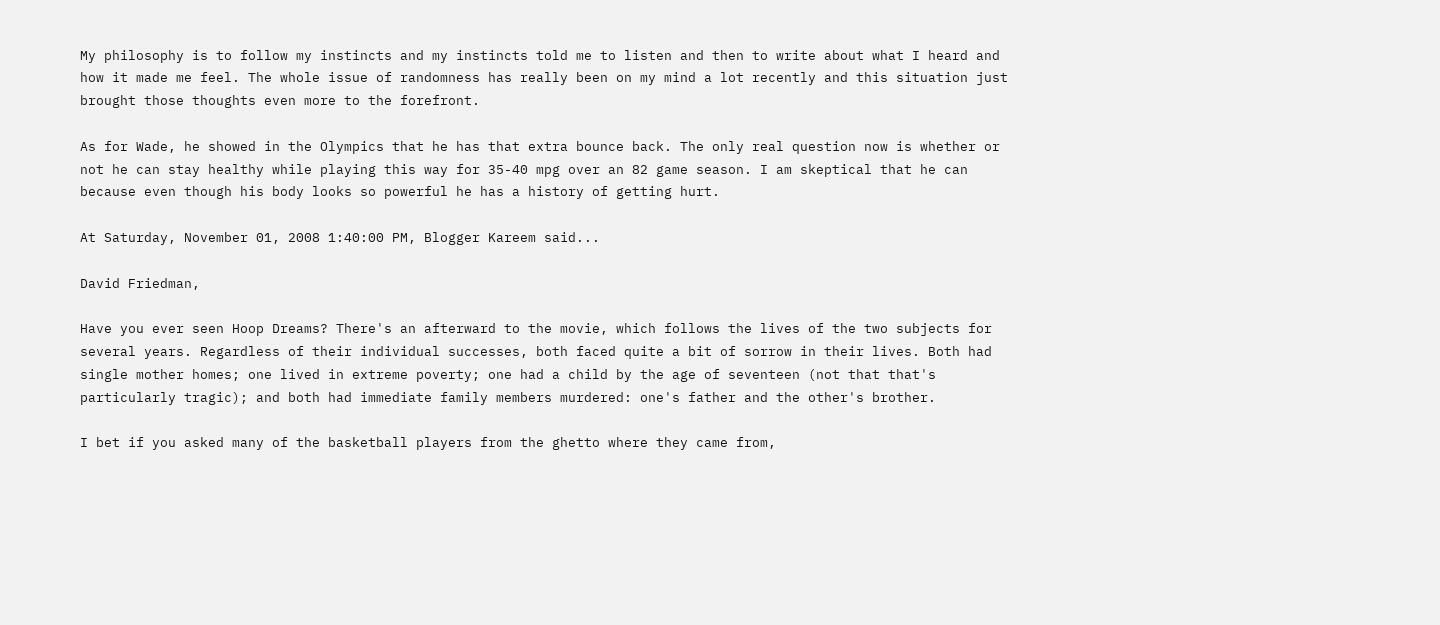My philosophy is to follow my instincts and my instincts told me to listen and then to write about what I heard and how it made me feel. The whole issue of randomness has really been on my mind a lot recently and this situation just brought those thoughts even more to the forefront.

As for Wade, he showed in the Olympics that he has that extra bounce back. The only real question now is whether or not he can stay healthy while playing this way for 35-40 mpg over an 82 game season. I am skeptical that he can because even though his body looks so powerful he has a history of getting hurt.

At Saturday, November 01, 2008 1:40:00 PM, Blogger Kareem said...

David Friedman,

Have you ever seen Hoop Dreams? There's an afterward to the movie, which follows the lives of the two subjects for several years. Regardless of their individual successes, both faced quite a bit of sorrow in their lives. Both had single mother homes; one lived in extreme poverty; one had a child by the age of seventeen (not that that's particularly tragic); and both had immediate family members murdered: one's father and the other's brother.

I bet if you asked many of the basketball players from the ghetto where they came from,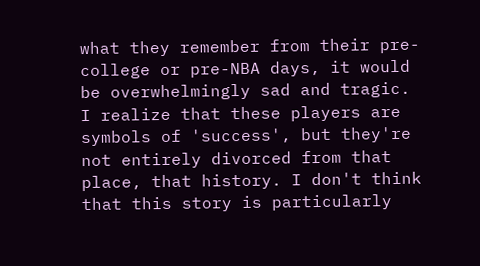what they remember from their pre-college or pre-NBA days, it would be overwhelmingly sad and tragic. I realize that these players are symbols of 'success', but they're not entirely divorced from that place, that history. I don't think that this story is particularly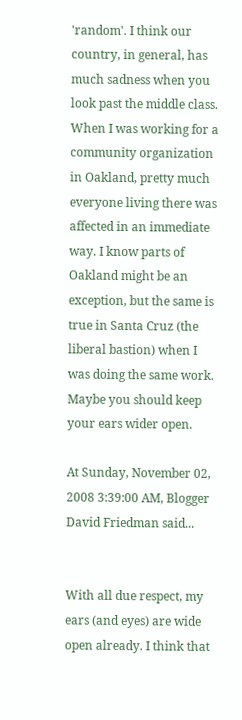'random'. I think our country, in general, has much sadness when you look past the middle class. When I was working for a community organization in Oakland, pretty much everyone living there was affected in an immediate way. I know parts of Oakland might be an exception, but the same is true in Santa Cruz (the liberal bastion) when I was doing the same work. Maybe you should keep your ears wider open.

At Sunday, November 02, 2008 3:39:00 AM, Blogger David Friedman said...


With all due respect, my ears (and eyes) are wide open already. I think that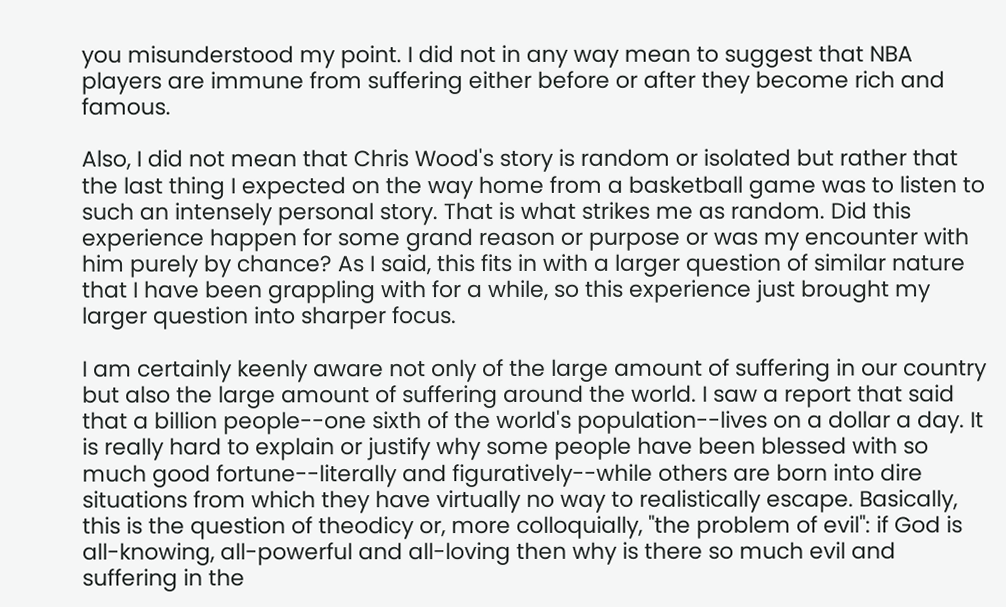you misunderstood my point. I did not in any way mean to suggest that NBA players are immune from suffering either before or after they become rich and famous.

Also, I did not mean that Chris Wood's story is random or isolated but rather that the last thing I expected on the way home from a basketball game was to listen to such an intensely personal story. That is what strikes me as random. Did this experience happen for some grand reason or purpose or was my encounter with him purely by chance? As I said, this fits in with a larger question of similar nature that I have been grappling with for a while, so this experience just brought my larger question into sharper focus.

I am certainly keenly aware not only of the large amount of suffering in our country but also the large amount of suffering around the world. I saw a report that said that a billion people--one sixth of the world's population--lives on a dollar a day. It is really hard to explain or justify why some people have been blessed with so much good fortune--literally and figuratively--while others are born into dire situations from which they have virtually no way to realistically escape. Basically, this is the question of theodicy or, more colloquially, "the problem of evil": if God is all-knowing, all-powerful and all-loving then why is there so much evil and suffering in the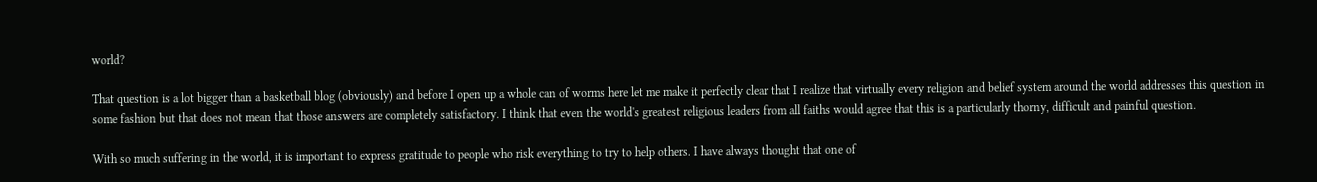world?

That question is a lot bigger than a basketball blog (obviously) and before I open up a whole can of worms here let me make it perfectly clear that I realize that virtually every religion and belief system around the world addresses this question in some fashion but that does not mean that those answers are completely satisfactory. I think that even the world's greatest religious leaders from all faiths would agree that this is a particularly thorny, difficult and painful question.

With so much suffering in the world, it is important to express gratitude to people who risk everything to try to help others. I have always thought that one of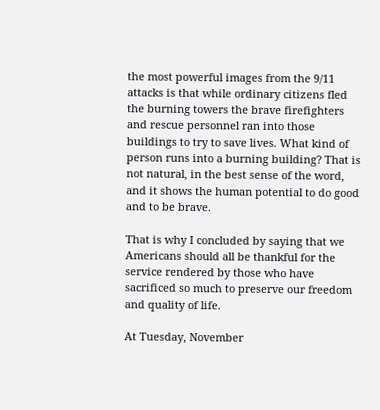the most powerful images from the 9/11 attacks is that while ordinary citizens fled the burning towers the brave firefighters and rescue personnel ran into those buildings to try to save lives. What kind of person runs into a burning building? That is not natural, in the best sense of the word, and it shows the human potential to do good and to be brave.

That is why I concluded by saying that we Americans should all be thankful for the service rendered by those who have sacrificed so much to preserve our freedom and quality of life.

At Tuesday, November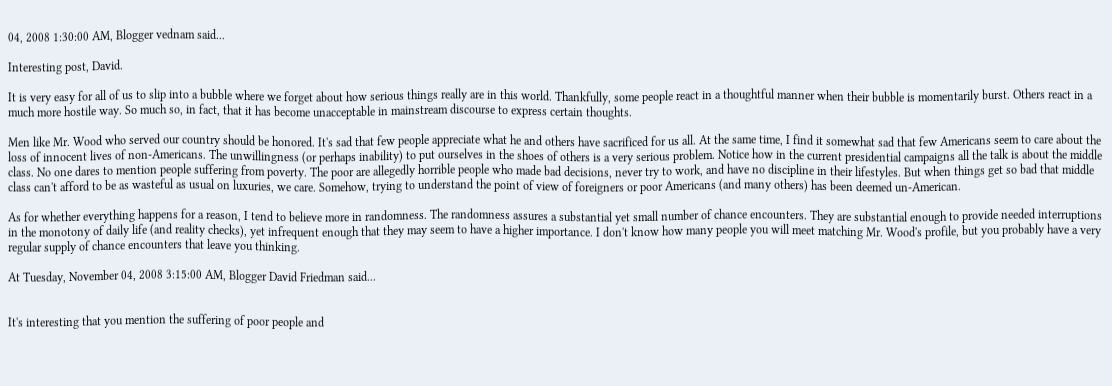04, 2008 1:30:00 AM, Blogger vednam said...

Interesting post, David.

It is very easy for all of us to slip into a bubble where we forget about how serious things really are in this world. Thankfully, some people react in a thoughtful manner when their bubble is momentarily burst. Others react in a much more hostile way. So much so, in fact, that it has become unacceptable in mainstream discourse to express certain thoughts.

Men like Mr. Wood who served our country should be honored. It's sad that few people appreciate what he and others have sacrificed for us all. At the same time, I find it somewhat sad that few Americans seem to care about the loss of innocent lives of non-Americans. The unwillingness (or perhaps inability) to put ourselves in the shoes of others is a very serious problem. Notice how in the current presidential campaigns all the talk is about the middle class. No one dares to mention people suffering from poverty. The poor are allegedly horrible people who made bad decisions, never try to work, and have no discipline in their lifestyles. But when things get so bad that middle class can't afford to be as wasteful as usual on luxuries, we care. Somehow, trying to understand the point of view of foreigners or poor Americans (and many others) has been deemed un-American.

As for whether everything happens for a reason, I tend to believe more in randomness. The randomness assures a substantial yet small number of chance encounters. They are substantial enough to provide needed interruptions in the monotony of daily life (and reality checks), yet infrequent enough that they may seem to have a higher importance. I don't know how many people you will meet matching Mr. Wood's profile, but you probably have a very regular supply of chance encounters that leave you thinking.

At Tuesday, November 04, 2008 3:15:00 AM, Blogger David Friedman said...


It's interesting that you mention the suffering of poor people and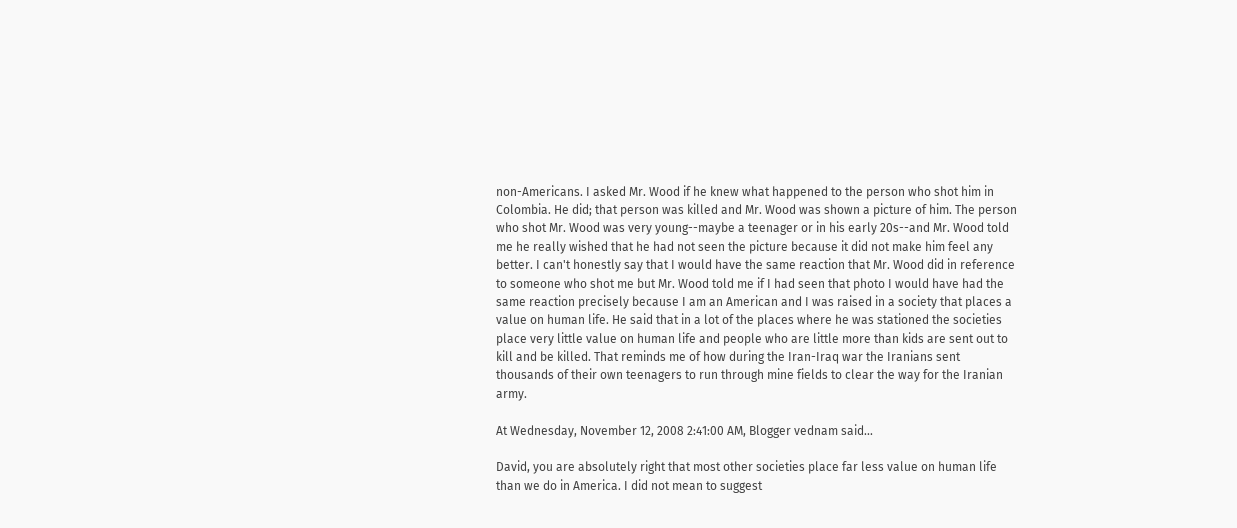non-Americans. I asked Mr. Wood if he knew what happened to the person who shot him in Colombia. He did; that person was killed and Mr. Wood was shown a picture of him. The person who shot Mr. Wood was very young--maybe a teenager or in his early 20s--and Mr. Wood told me he really wished that he had not seen the picture because it did not make him feel any better. I can't honestly say that I would have the same reaction that Mr. Wood did in reference to someone who shot me but Mr. Wood told me if I had seen that photo I would have had the same reaction precisely because I am an American and I was raised in a society that places a value on human life. He said that in a lot of the places where he was stationed the societies place very little value on human life and people who are little more than kids are sent out to kill and be killed. That reminds me of how during the Iran-Iraq war the Iranians sent thousands of their own teenagers to run through mine fields to clear the way for the Iranian army.

At Wednesday, November 12, 2008 2:41:00 AM, Blogger vednam said...

David, you are absolutely right that most other societies place far less value on human life than we do in America. I did not mean to suggest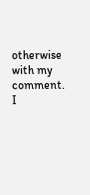otherwise with my comment. I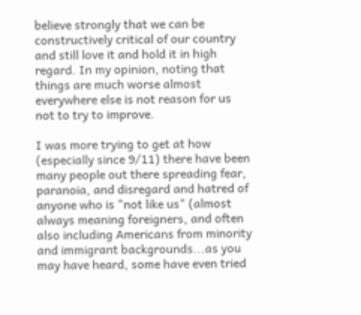believe strongly that we can be constructively critical of our country and still love it and hold it in high regard. In my opinion, noting that things are much worse almost everywhere else is not reason for us not to try to improve.

I was more trying to get at how (especially since 9/11) there have been many people out there spreading fear, paranoia, and disregard and hatred of anyone who is "not like us" (almost always meaning foreigners, and often also including Americans from minority and immigrant backgrounds...as you may have heard, some have even tried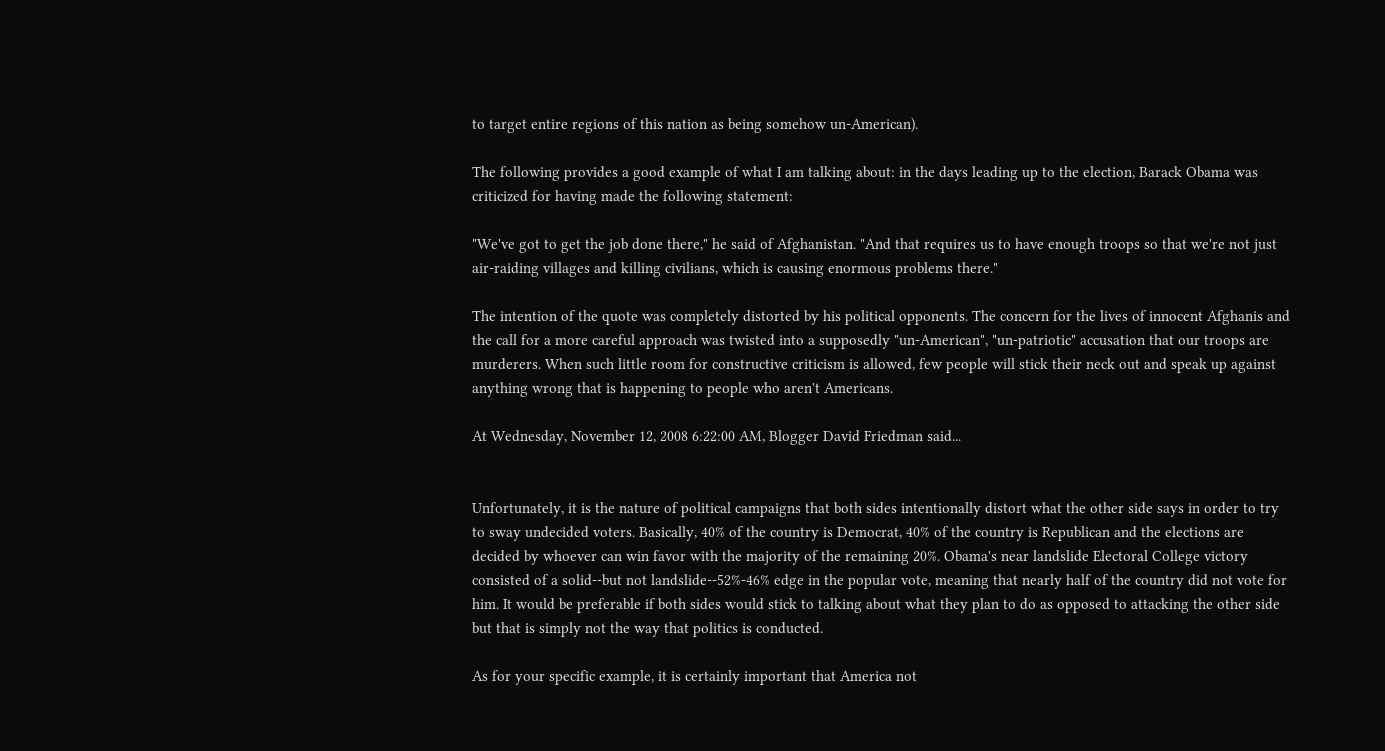to target entire regions of this nation as being somehow un-American).

The following provides a good example of what I am talking about: in the days leading up to the election, Barack Obama was criticized for having made the following statement:

"We've got to get the job done there," he said of Afghanistan. "And that requires us to have enough troops so that we're not just air-raiding villages and killing civilians, which is causing enormous problems there."

The intention of the quote was completely distorted by his political opponents. The concern for the lives of innocent Afghanis and the call for a more careful approach was twisted into a supposedly "un-American", "un-patriotic" accusation that our troops are murderers. When such little room for constructive criticism is allowed, few people will stick their neck out and speak up against anything wrong that is happening to people who aren't Americans.

At Wednesday, November 12, 2008 6:22:00 AM, Blogger David Friedman said...


Unfortunately, it is the nature of political campaigns that both sides intentionally distort what the other side says in order to try to sway undecided voters. Basically, 40% of the country is Democrat, 40% of the country is Republican and the elections are decided by whoever can win favor with the majority of the remaining 20%. Obama's near landslide Electoral College victory consisted of a solid--but not landslide--52%-46% edge in the popular vote, meaning that nearly half of the country did not vote for him. It would be preferable if both sides would stick to talking about what they plan to do as opposed to attacking the other side but that is simply not the way that politics is conducted.

As for your specific example, it is certainly important that America not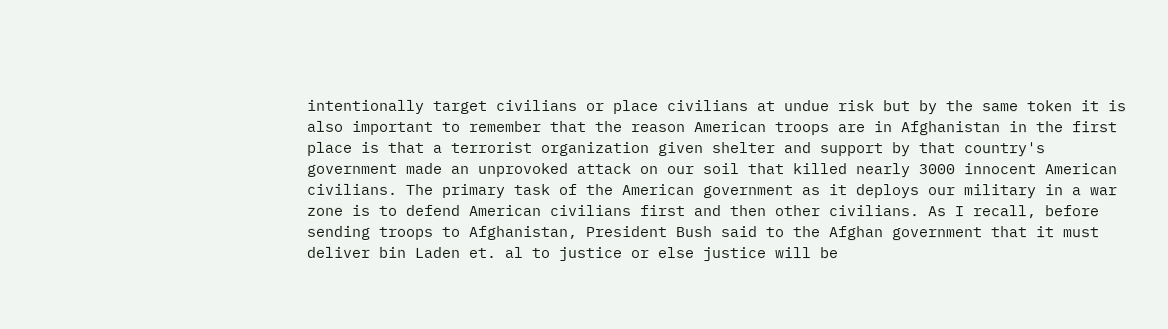intentionally target civilians or place civilians at undue risk but by the same token it is also important to remember that the reason American troops are in Afghanistan in the first place is that a terrorist organization given shelter and support by that country's government made an unprovoked attack on our soil that killed nearly 3000 innocent American civilians. The primary task of the American government as it deploys our military in a war zone is to defend American civilians first and then other civilians. As I recall, before sending troops to Afghanistan, President Bush said to the Afghan government that it must deliver bin Laden et. al to justice or else justice will be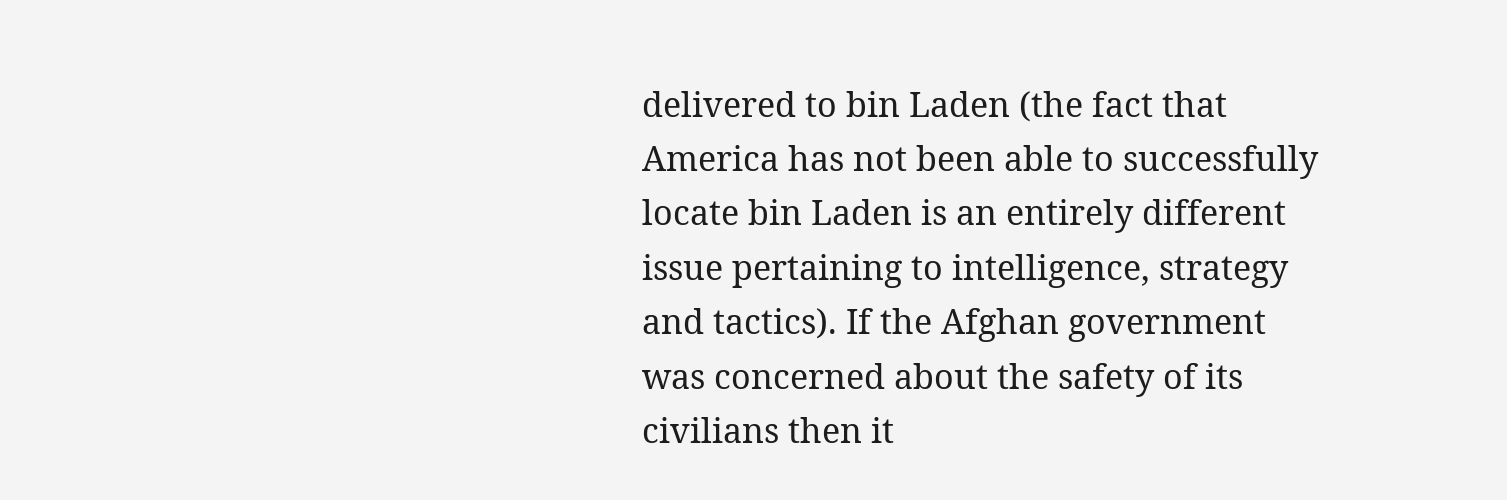delivered to bin Laden (the fact that America has not been able to successfully locate bin Laden is an entirely different issue pertaining to intelligence, strategy and tactics). If the Afghan government was concerned about the safety of its civilians then it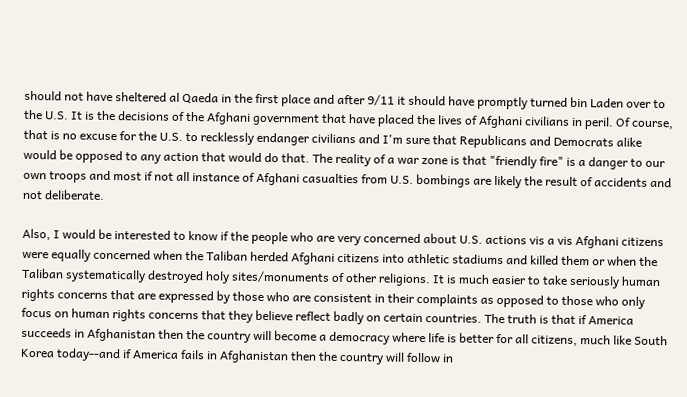should not have sheltered al Qaeda in the first place and after 9/11 it should have promptly turned bin Laden over to the U.S. It is the decisions of the Afghani government that have placed the lives of Afghani civilians in peril. Of course, that is no excuse for the U.S. to recklessly endanger civilians and I'm sure that Republicans and Democrats alike would be opposed to any action that would do that. The reality of a war zone is that "friendly fire" is a danger to our own troops and most if not all instance of Afghani casualties from U.S. bombings are likely the result of accidents and not deliberate.

Also, I would be interested to know if the people who are very concerned about U.S. actions vis a vis Afghani citizens were equally concerned when the Taliban herded Afghani citizens into athletic stadiums and killed them or when the Taliban systematically destroyed holy sites/monuments of other religions. It is much easier to take seriously human rights concerns that are expressed by those who are consistent in their complaints as opposed to those who only focus on human rights concerns that they believe reflect badly on certain countries. The truth is that if America succeeds in Afghanistan then the country will become a democracy where life is better for all citizens, much like South Korea today--and if America fails in Afghanistan then the country will follow in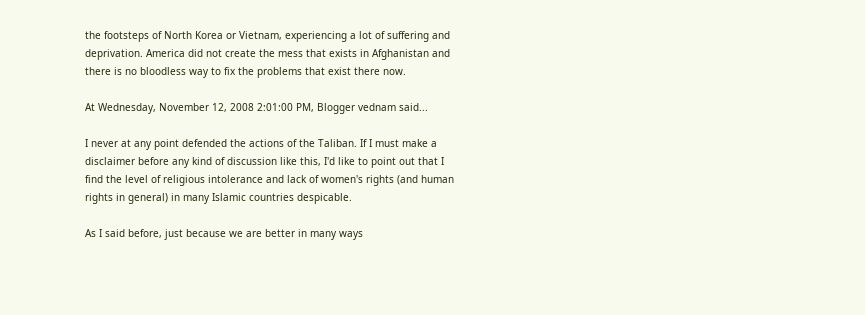the footsteps of North Korea or Vietnam, experiencing a lot of suffering and deprivation. America did not create the mess that exists in Afghanistan and there is no bloodless way to fix the problems that exist there now.

At Wednesday, November 12, 2008 2:01:00 PM, Blogger vednam said...

I never at any point defended the actions of the Taliban. If I must make a disclaimer before any kind of discussion like this, I'd like to point out that I find the level of religious intolerance and lack of women's rights (and human rights in general) in many Islamic countries despicable.

As I said before, just because we are better in many ways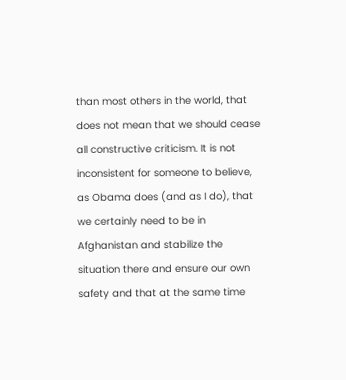than most others in the world, that does not mean that we should cease all constructive criticism. It is not inconsistent for someone to believe, as Obama does (and as I do), that we certainly need to be in Afghanistan and stabilize the situation there and ensure our own safety and that at the same time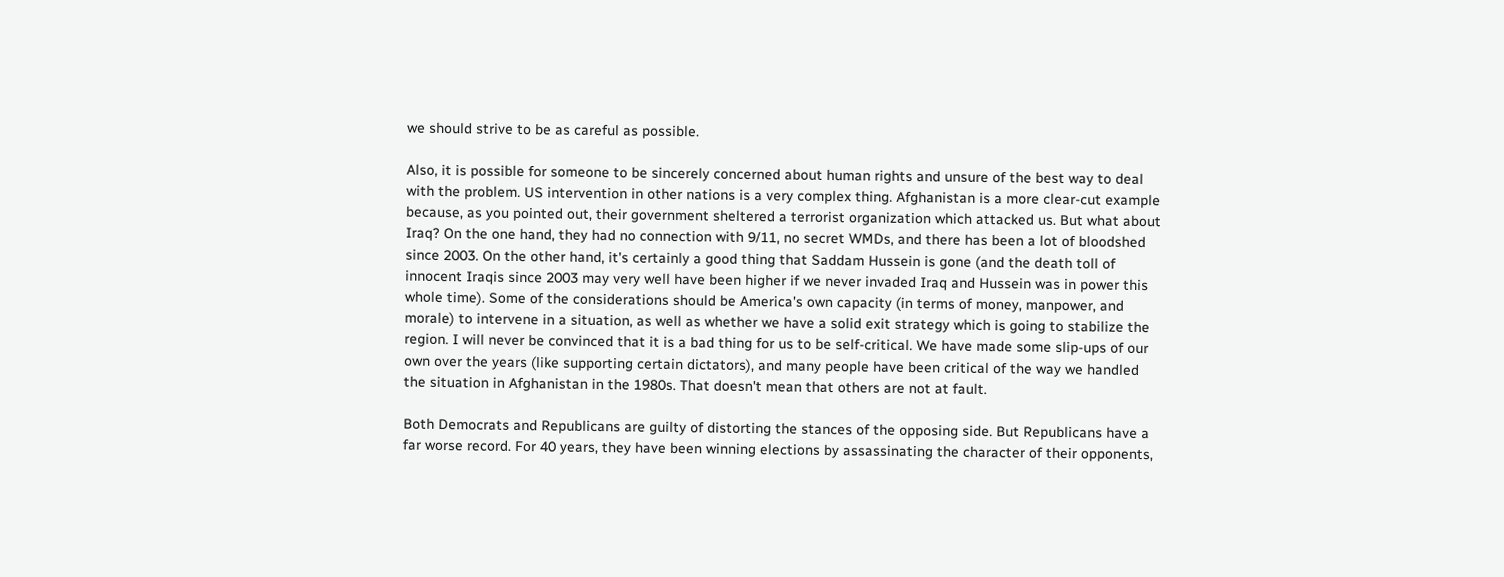we should strive to be as careful as possible.

Also, it is possible for someone to be sincerely concerned about human rights and unsure of the best way to deal with the problem. US intervention in other nations is a very complex thing. Afghanistan is a more clear-cut example because, as you pointed out, their government sheltered a terrorist organization which attacked us. But what about Iraq? On the one hand, they had no connection with 9/11, no secret WMDs, and there has been a lot of bloodshed since 2003. On the other hand, it's certainly a good thing that Saddam Hussein is gone (and the death toll of innocent Iraqis since 2003 may very well have been higher if we never invaded Iraq and Hussein was in power this whole time). Some of the considerations should be America's own capacity (in terms of money, manpower, and morale) to intervene in a situation, as well as whether we have a solid exit strategy which is going to stabilize the region. I will never be convinced that it is a bad thing for us to be self-critical. We have made some slip-ups of our own over the years (like supporting certain dictators), and many people have been critical of the way we handled the situation in Afghanistan in the 1980s. That doesn't mean that others are not at fault.

Both Democrats and Republicans are guilty of distorting the stances of the opposing side. But Republicans have a far worse record. For 40 years, they have been winning elections by assassinating the character of their opponents,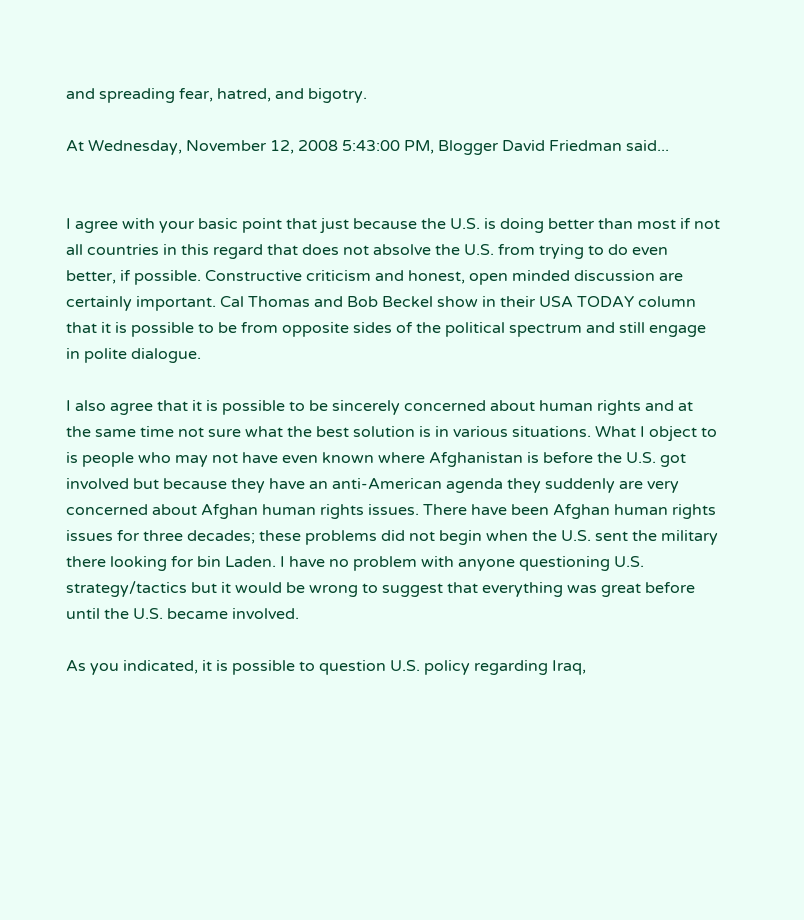and spreading fear, hatred, and bigotry.

At Wednesday, November 12, 2008 5:43:00 PM, Blogger David Friedman said...


I agree with your basic point that just because the U.S. is doing better than most if not all countries in this regard that does not absolve the U.S. from trying to do even better, if possible. Constructive criticism and honest, open minded discussion are certainly important. Cal Thomas and Bob Beckel show in their USA TODAY column that it is possible to be from opposite sides of the political spectrum and still engage in polite dialogue.

I also agree that it is possible to be sincerely concerned about human rights and at the same time not sure what the best solution is in various situations. What I object to is people who may not have even known where Afghanistan is before the U.S. got involved but because they have an anti-American agenda they suddenly are very concerned about Afghan human rights issues. There have been Afghan human rights issues for three decades; these problems did not begin when the U.S. sent the military there looking for bin Laden. I have no problem with anyone questioning U.S. strategy/tactics but it would be wrong to suggest that everything was great before until the U.S. became involved.

As you indicated, it is possible to question U.S. policy regarding Iraq,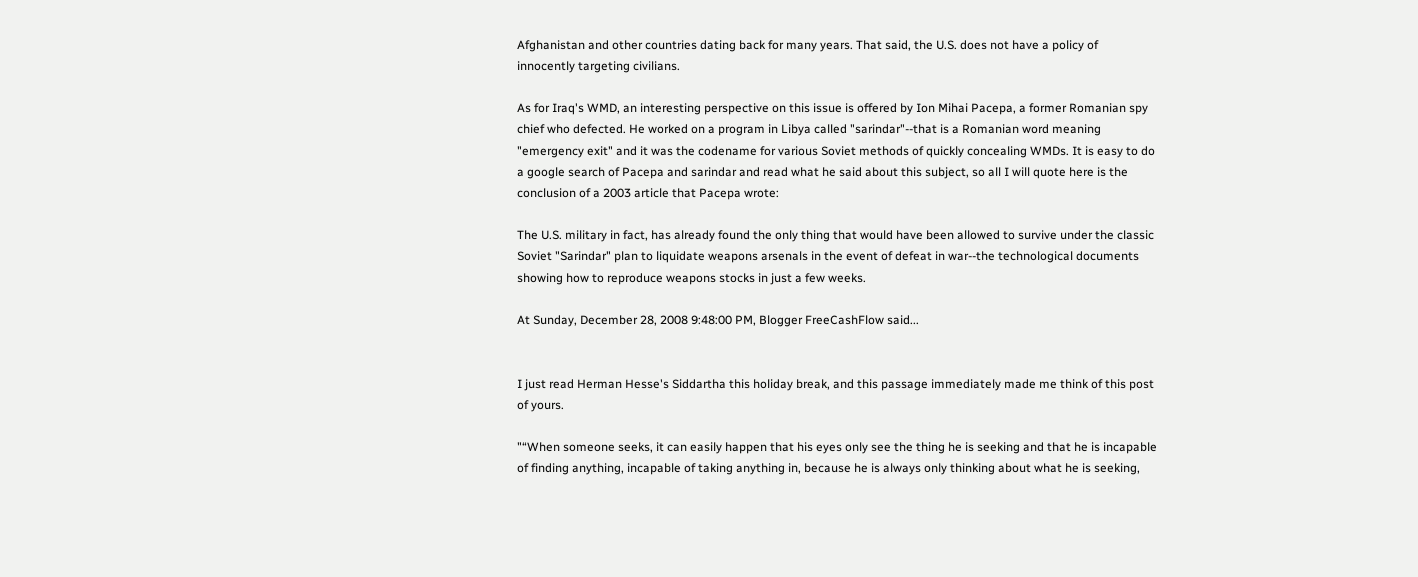Afghanistan and other countries dating back for many years. That said, the U.S. does not have a policy of innocently targeting civilians.

As for Iraq's WMD, an interesting perspective on this issue is offered by Ion Mihai Pacepa, a former Romanian spy chief who defected. He worked on a program in Libya called "sarindar"--that is a Romanian word meaning "emergency exit" and it was the codename for various Soviet methods of quickly concealing WMDs. It is easy to do a google search of Pacepa and sarindar and read what he said about this subject, so all I will quote here is the conclusion of a 2003 article that Pacepa wrote:

The U.S. military in fact, has already found the only thing that would have been allowed to survive under the classic Soviet "Sarindar" plan to liquidate weapons arsenals in the event of defeat in war--the technological documents showing how to reproduce weapons stocks in just a few weeks.

At Sunday, December 28, 2008 9:48:00 PM, Blogger FreeCashFlow said...


I just read Herman Hesse's Siddartha this holiday break, and this passage immediately made me think of this post of yours.

"“When someone seeks, it can easily happen that his eyes only see the thing he is seeking and that he is incapable of finding anything, incapable of taking anything in, because he is always only thinking about what he is seeking,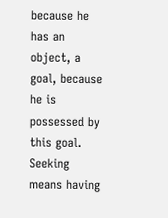because he has an object, a goal, because he is possessed by this goal. Seeking means having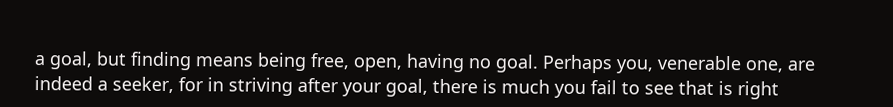a goal, but finding means being free, open, having no goal. Perhaps you, venerable one, are indeed a seeker, for in striving after your goal, there is much you fail to see that is right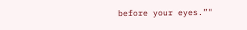before your eyes.”"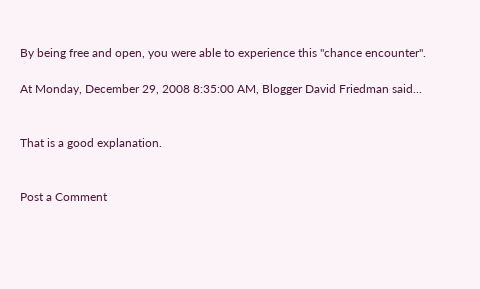By being free and open, you were able to experience this "chance encounter".

At Monday, December 29, 2008 8:35:00 AM, Blogger David Friedman said...


That is a good explanation.


Post a Comment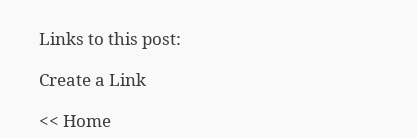Links to this post:

Create a Link

<< Home